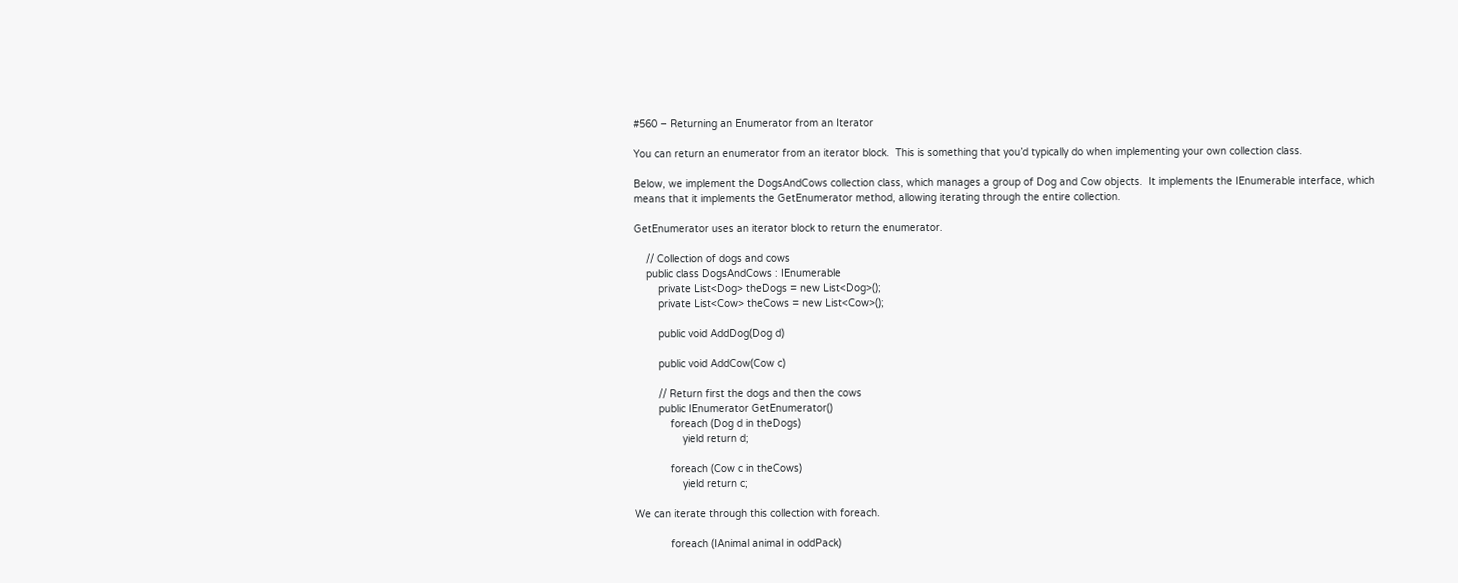#560 – Returning an Enumerator from an Iterator

You can return an enumerator from an iterator block.  This is something that you’d typically do when implementing your own collection class.

Below, we implement the DogsAndCows collection class, which manages a group of Dog and Cow objects.  It implements the IEnumerable interface, which means that it implements the GetEnumerator method, allowing iterating through the entire collection.

GetEnumerator uses an iterator block to return the enumerator.

    // Collection of dogs and cows
    public class DogsAndCows : IEnumerable
        private List<Dog> theDogs = new List<Dog>();
        private List<Cow> theCows = new List<Cow>();

        public void AddDog(Dog d)

        public void AddCow(Cow c)

        // Return first the dogs and then the cows
        public IEnumerator GetEnumerator()
            foreach (Dog d in theDogs)
                yield return d;

            foreach (Cow c in theCows)
                yield return c;

We can iterate through this collection with foreach.

            foreach (IAnimal animal in oddPack)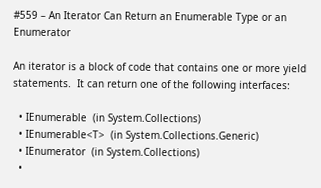#559 – An Iterator Can Return an Enumerable Type or an Enumerator

An iterator is a block of code that contains one or more yield statements.  It can return one of the following interfaces:

  • IEnumerable  (in System.Collections)
  • IEnumerable<T>  (in System.Collections.Generic)
  • IEnumerator  (in System.Collections)
  •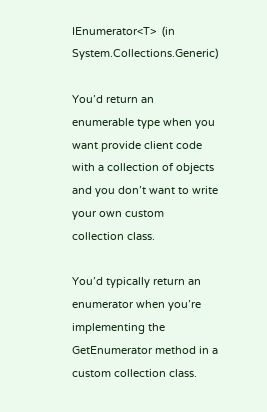IEnumerator<T>  (in System.Collections.Generic)

You’d return an enumerable type when you want provide client code with a collection of objects and you don’t want to write your own custom collection class.

You’d typically return an enumerator when you’re implementing the GetEnumerator method in a custom collection class.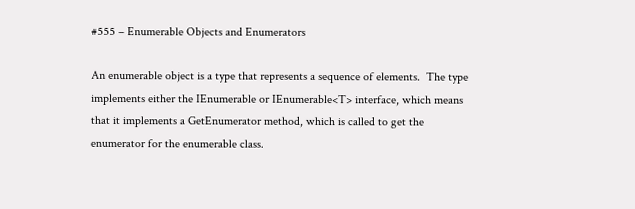#555 – Enumerable Objects and Enumerators

An enumerable object is a type that represents a sequence of elements.  The type implements either the IEnumerable or IEnumerable<T> interface, which means that it implements a GetEnumerator method, which is called to get the enumerator for the enumerable class.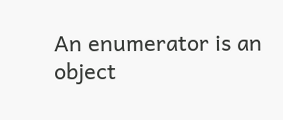An enumerator is an object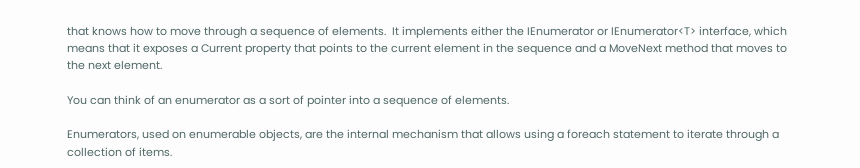that knows how to move through a sequence of elements.  It implements either the IEnumerator or IEnumerator<T> interface, which means that it exposes a Current property that points to the current element in the sequence and a MoveNext method that moves to the next element.

You can think of an enumerator as a sort of pointer into a sequence of elements.

Enumerators, used on enumerable objects, are the internal mechanism that allows using a foreach statement to iterate through a collection of items.